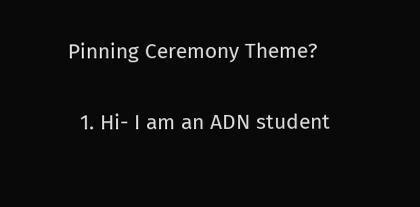Pinning Ceremony Theme?

  1. Hi- I am an ADN student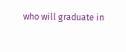who will graduate in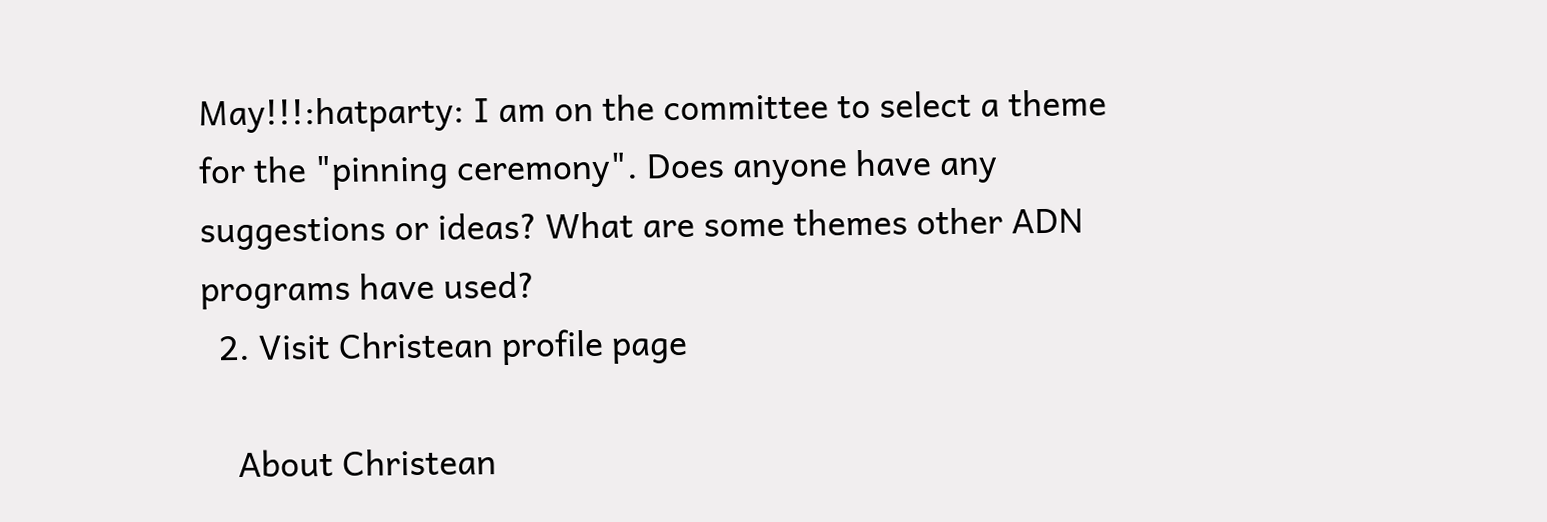May!!!:hatparty: I am on the committee to select a theme for the "pinning ceremony". Does anyone have any suggestions or ideas? What are some themes other ADN programs have used?
  2. Visit Christean profile page

    About Christean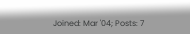Joined: Mar '04; Posts: 7